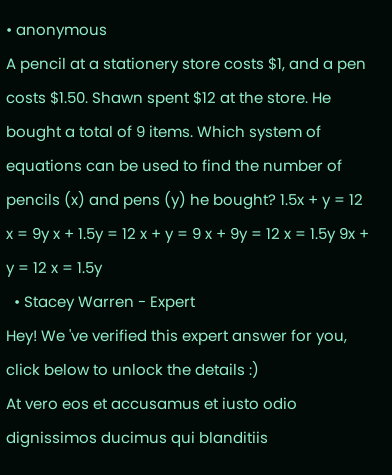• anonymous
A pencil at a stationery store costs $1, and a pen costs $1.50. Shawn spent $12 at the store. He bought a total of 9 items. Which system of equations can be used to find the number of pencils (x) and pens (y) he bought? 1.5x + y = 12 x = 9y x + 1.5y = 12 x + y = 9 x + 9y = 12 x = 1.5y 9x + y = 12 x = 1.5y
  • Stacey Warren - Expert
Hey! We 've verified this expert answer for you, click below to unlock the details :)
At vero eos et accusamus et iusto odio dignissimos ducimus qui blanditiis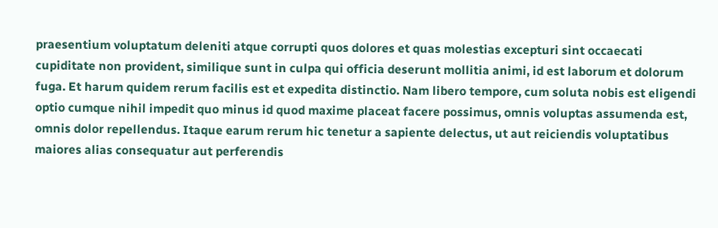praesentium voluptatum deleniti atque corrupti quos dolores et quas molestias excepturi sint occaecati cupiditate non provident, similique sunt in culpa qui officia deserunt mollitia animi, id est laborum et dolorum fuga. Et harum quidem rerum facilis est et expedita distinctio. Nam libero tempore, cum soluta nobis est eligendi optio cumque nihil impedit quo minus id quod maxime placeat facere possimus, omnis voluptas assumenda est, omnis dolor repellendus. Itaque earum rerum hic tenetur a sapiente delectus, ut aut reiciendis voluptatibus maiores alias consequatur aut perferendis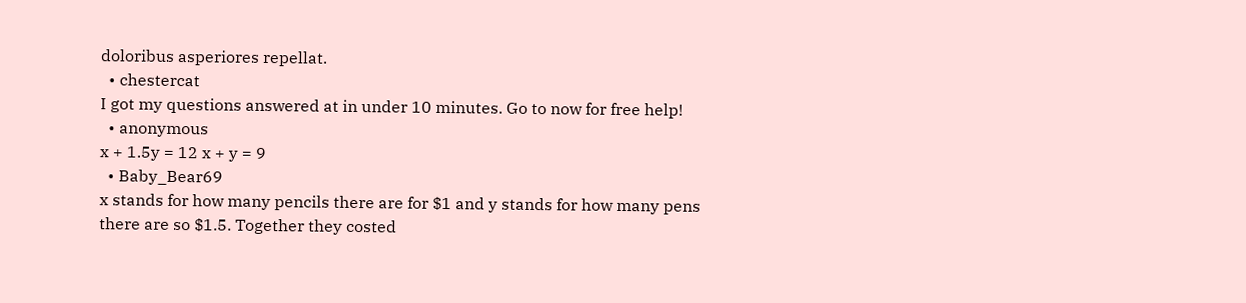doloribus asperiores repellat.
  • chestercat
I got my questions answered at in under 10 minutes. Go to now for free help!
  • anonymous
x + 1.5y = 12 x + y = 9
  • Baby_Bear69
x stands for how many pencils there are for $1 and y stands for how many pens there are so $1.5. Together they costed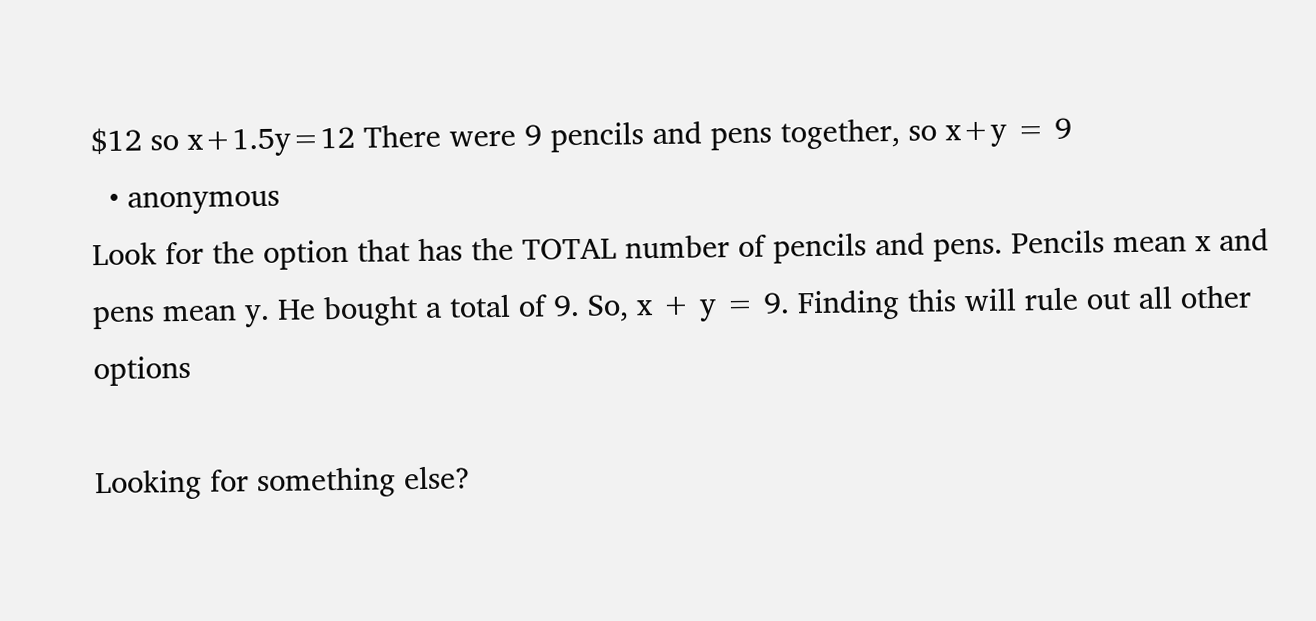$12 so x+1.5y=12 There were 9 pencils and pens together, so x+y = 9
  • anonymous
Look for the option that has the TOTAL number of pencils and pens. Pencils mean x and pens mean y. He bought a total of 9. So, x + y = 9. Finding this will rule out all other options

Looking for something else?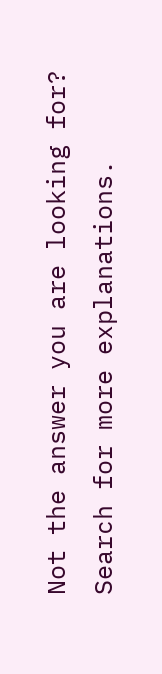Not the answer you are looking for? Search for more explanations.